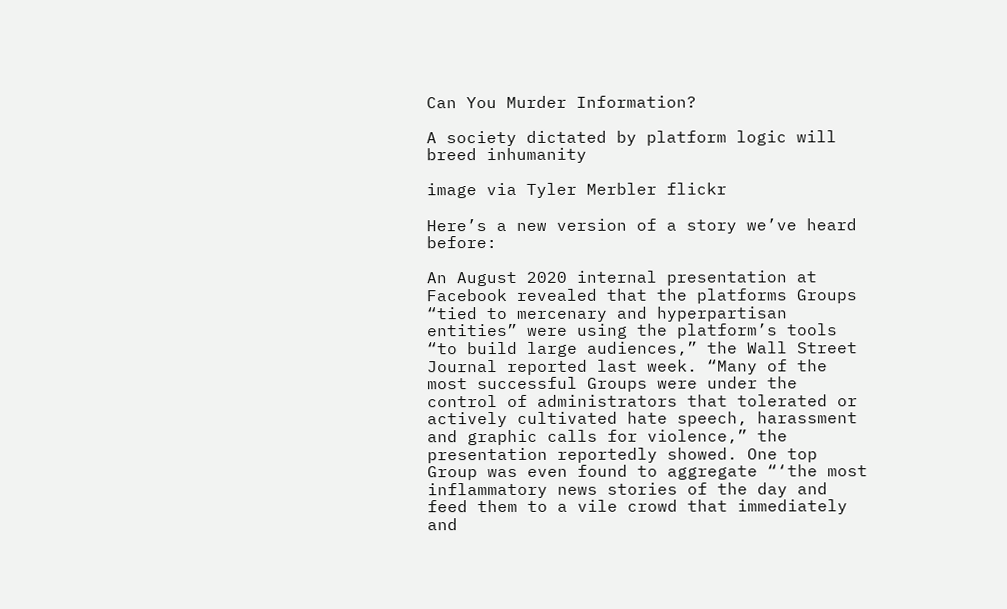Can You Murder Information?

A society dictated by platform logic will breed inhumanity

image via Tyler Merbler flickr

Here’s a new version of a story we’ve heard before:

An August 2020 internal presentation at Facebook revealed that the platforms Groups “tied to mercenary and hyperpartisan entities” were using the platform’s tools “to build large audiences,” the Wall Street Journal reported last week. “Many of the most successful Groups were under the control of administrators that tolerated or actively cultivated hate speech, harassment and graphic calls for violence,” the presentation reportedly showed. One top Group was even found to aggregate “‘the most inflammatory news stories of the day and feed them to a vile crowd that immediately and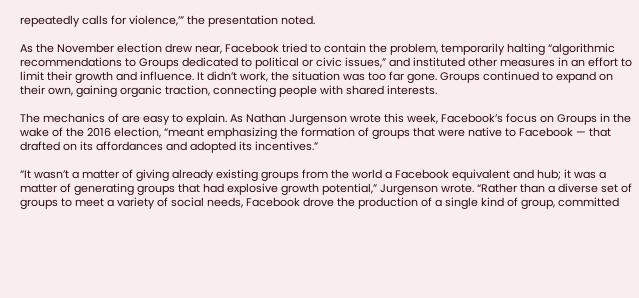repeatedly calls for violence,’” the presentation noted.

As the November election drew near, Facebook tried to contain the problem, temporarily halting “algorithmic recommendations to Groups dedicated to political or civic issues,” and instituted other measures in an effort to limit their growth and influence. It didn’t work, the situation was too far gone. Groups continued to expand on their own, gaining organic traction, connecting people with shared interests.

The mechanics of are easy to explain. As Nathan Jurgenson wrote this week, Facebook’s focus on Groups in the wake of the 2016 election, “meant emphasizing the formation of groups that were native to Facebook — that drafted on its affordances and adopted its incentives.”

“It wasn’t a matter of giving already existing groups from the world a Facebook equivalent and hub; it was a matter of generating groups that had explosive growth potential,” Jurgenson wrote. “Rather than a diverse set of groups to meet a variety of social needs, Facebook drove the production of a single kind of group, committed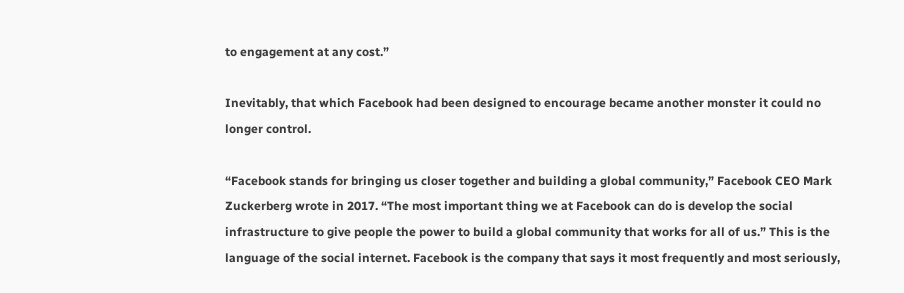to engagement at any cost.”

Inevitably, that which Facebook had been designed to encourage became another monster it could no longer control.

“Facebook stands for bringing us closer together and building a global community,” Facebook CEO Mark Zuckerberg wrote in 2017. “The most important thing we at Facebook can do is develop the social infrastructure to give people the power to build a global community that works for all of us.” This is the language of the social internet. Facebook is the company that says it most frequently and most seriously,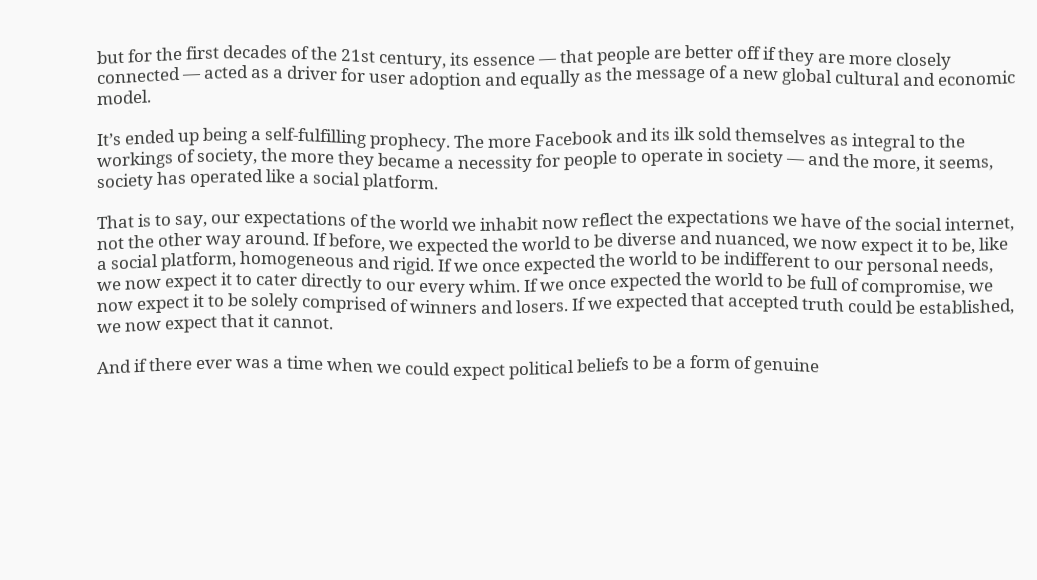but for the first decades of the 21st century, its essence — that people are better off if they are more closely connected — acted as a driver for user adoption and equally as the message of a new global cultural and economic model.

It’s ended up being a self-fulfilling prophecy. The more Facebook and its ilk sold themselves as integral to the workings of society, the more they became a necessity for people to operate in society — and the more, it seems, society has operated like a social platform.

That is to say, our expectations of the world we inhabit now reflect the expectations we have of the social internet, not the other way around. If before, we expected the world to be diverse and nuanced, we now expect it to be, like a social platform, homogeneous and rigid. If we once expected the world to be indifferent to our personal needs, we now expect it to cater directly to our every whim. If we once expected the world to be full of compromise, we now expect it to be solely comprised of winners and losers. If we expected that accepted truth could be established, we now expect that it cannot.

And if there ever was a time when we could expect political beliefs to be a form of genuine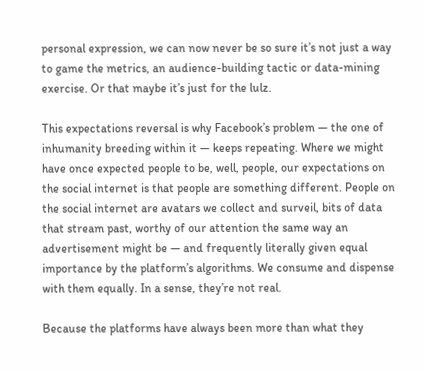personal expression, we can now never be so sure it’s not just a way to game the metrics, an audience-building tactic or data-mining exercise. Or that maybe it’s just for the lulz.

This expectations reversal is why Facebook’s problem — the one of inhumanity breeding within it — keeps repeating. Where we might have once expected people to be, well, people, our expectations on the social internet is that people are something different. People on the social internet are avatars we collect and surveil, bits of data that stream past, worthy of our attention the same way an advertisement might be — and frequently literally given equal importance by the platform’s algorithms. We consume and dispense with them equally. In a sense, they’re not real.

Because the platforms have always been more than what they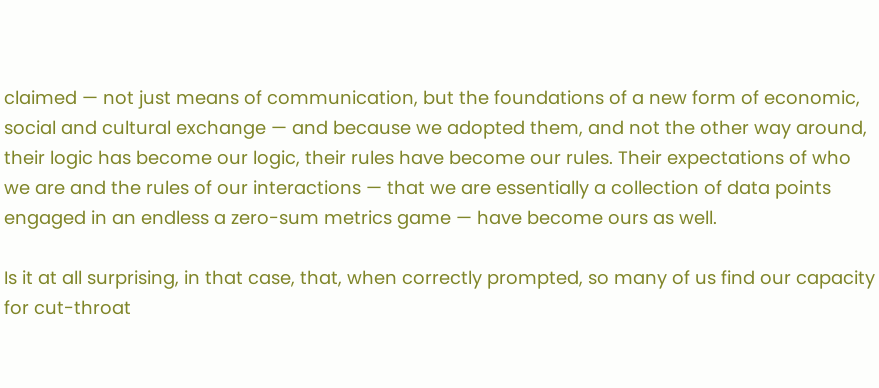claimed — not just means of communication, but the foundations of a new form of economic, social and cultural exchange — and because we adopted them, and not the other way around, their logic has become our logic, their rules have become our rules. Their expectations of who we are and the rules of our interactions — that we are essentially a collection of data points engaged in an endless a zero-sum metrics game — have become ours as well.

Is it at all surprising, in that case, that, when correctly prompted, so many of us find our capacity for cut-throat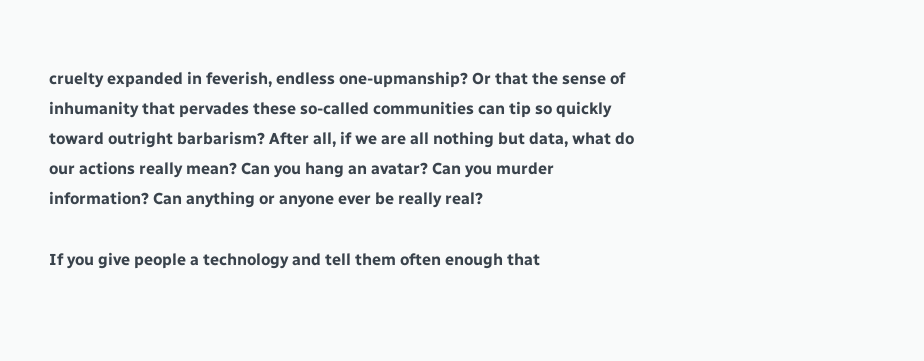cruelty expanded in feverish, endless one-upmanship? Or that the sense of inhumanity that pervades these so-called communities can tip so quickly toward outright barbarism? After all, if we are all nothing but data, what do our actions really mean? Can you hang an avatar? Can you murder information? Can anything or anyone ever be really real?

If you give people a technology and tell them often enough that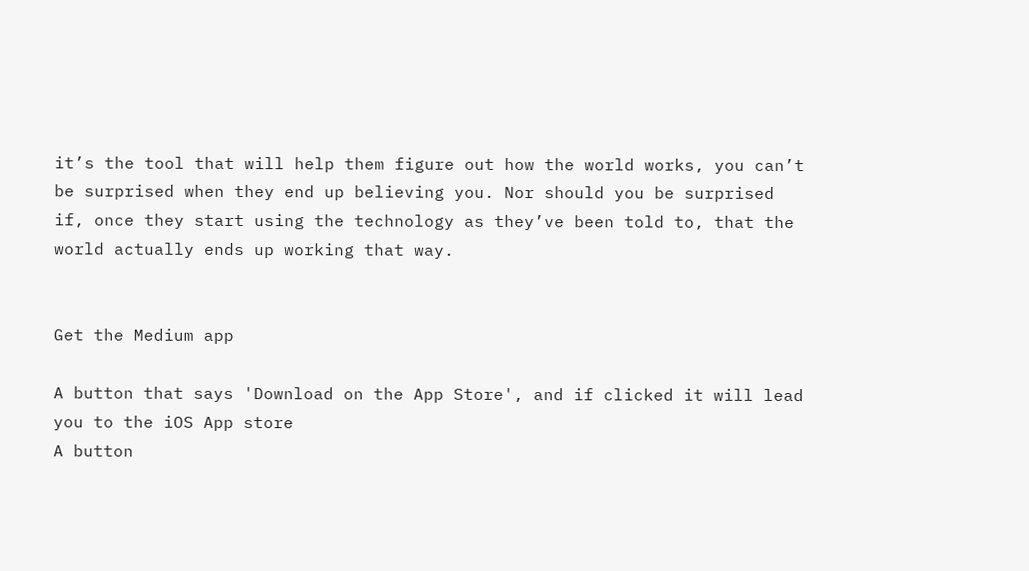it’s the tool that will help them figure out how the world works, you can’t be surprised when they end up believing you. Nor should you be surprised if, once they start using the technology as they’ve been told to, that the world actually ends up working that way.


Get the Medium app

A button that says 'Download on the App Store', and if clicked it will lead you to the iOS App store
A button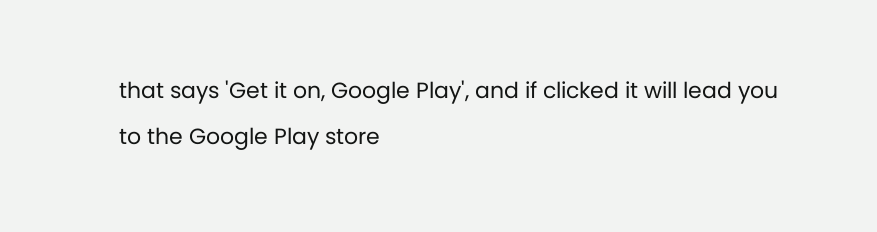that says 'Get it on, Google Play', and if clicked it will lead you to the Google Play store